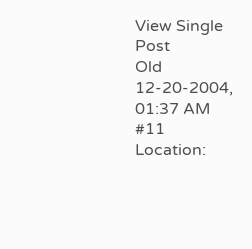View Single Post
Old 12-20-2004, 01:37 AM   #11
Location: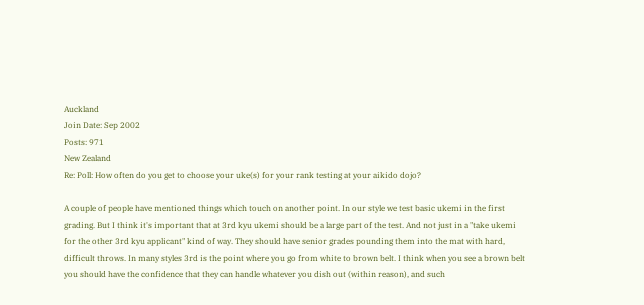Auckland
Join Date: Sep 2002
Posts: 971
New Zealand
Re: Poll: How often do you get to choose your uke(s) for your rank testing at your aikido dojo?

A couple of people have mentioned things which touch on another point. In our style we test basic ukemi in the first grading. But I think it's important that at 3rd kyu ukemi should be a large part of the test. And not just in a "take ukemi for the other 3rd kyu applicant" kind of way. They should have senior grades pounding them into the mat with hard, difficult throws. In many styles 3rd is the point where you go from white to brown belt. I think when you see a brown belt you should have the confidence that they can handle whatever you dish out (within reason), and such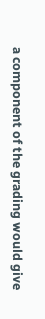a component of the grading would give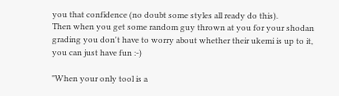you that confidence (no doubt some styles all ready do this).
Then when you get some random guy thrown at you for your shodan grading you don't have to worry about whether their ukemi is up to it, you can just have fun :-)

"When your only tool is a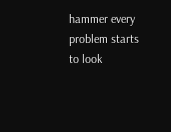hammer every problem starts to look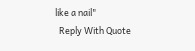like a nail"
  Reply With Quote